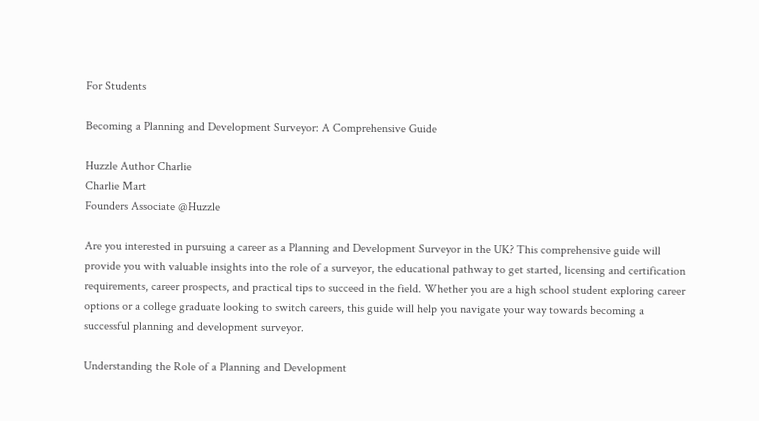For Students

Becoming a Planning and Development Surveyor: A Comprehensive Guide

Huzzle Author Charlie
Charlie Mart
Founders Associate @Huzzle

Are you interested in pursuing a career as a Planning and Development Surveyor in the UK? This comprehensive guide will provide you with valuable insights into the role of a surveyor, the educational pathway to get started, licensing and certification requirements, career prospects, and practical tips to succeed in the field. Whether you are a high school student exploring career options or a college graduate looking to switch careers, this guide will help you navigate your way towards becoming a successful planning and development surveyor.

Understanding the Role of a Planning and Development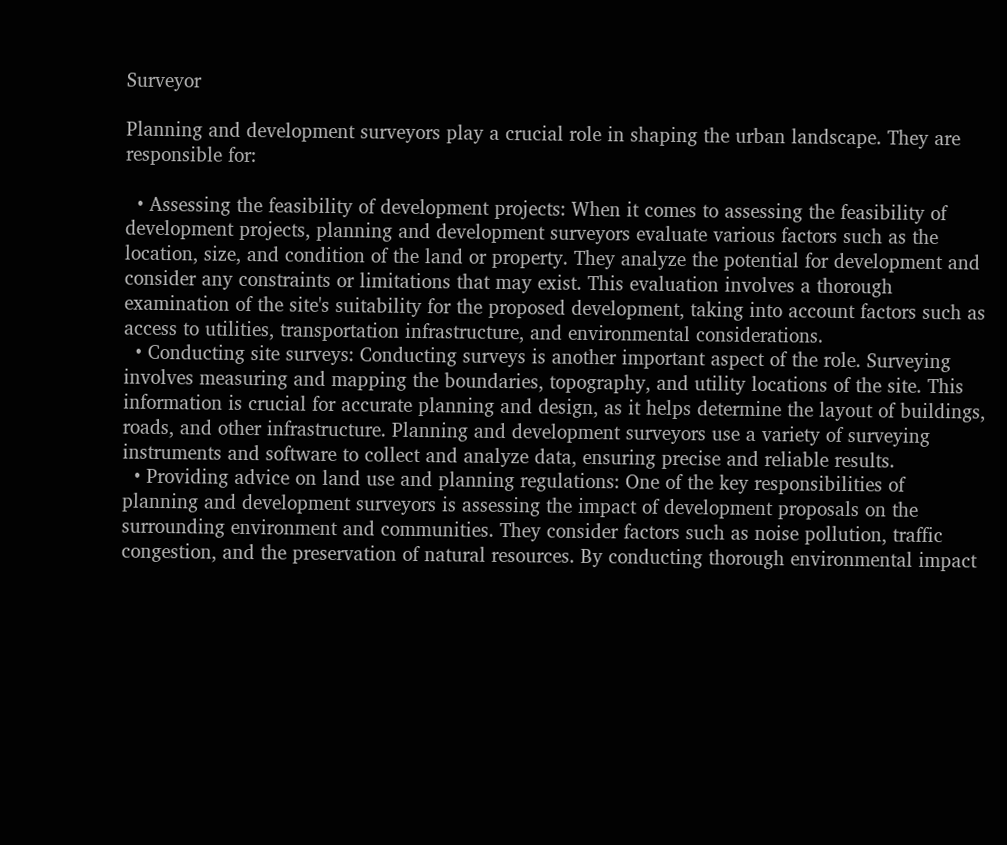Surveyor

Planning and development surveyors play a crucial role in shaping the urban landscape. They are responsible for:

  • Assessing the feasibility of development projects: When it comes to assessing the feasibility of development projects, planning and development surveyors evaluate various factors such as the location, size, and condition of the land or property. They analyze the potential for development and consider any constraints or limitations that may exist. This evaluation involves a thorough examination of the site's suitability for the proposed development, taking into account factors such as access to utilities, transportation infrastructure, and environmental considerations.
  • Conducting site surveys: Conducting surveys is another important aspect of the role. Surveying involves measuring and mapping the boundaries, topography, and utility locations of the site. This information is crucial for accurate planning and design, as it helps determine the layout of buildings, roads, and other infrastructure. Planning and development surveyors use a variety of surveying instruments and software to collect and analyze data, ensuring precise and reliable results.
  • Providing advice on land use and planning regulations: One of the key responsibilities of planning and development surveyors is assessing the impact of development proposals on the surrounding environment and communities. They consider factors such as noise pollution, traffic congestion, and the preservation of natural resources. By conducting thorough environmental impact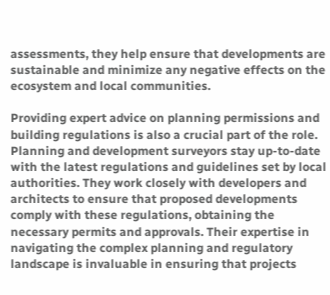assessments, they help ensure that developments are sustainable and minimize any negative effects on the ecosystem and local communities.

Providing expert advice on planning permissions and building regulations is also a crucial part of the role. Planning and development surveyors stay up-to-date with the latest regulations and guidelines set by local authorities. They work closely with developers and architects to ensure that proposed developments comply with these regulations, obtaining the necessary permits and approvals. Their expertise in navigating the complex planning and regulatory landscape is invaluable in ensuring that projects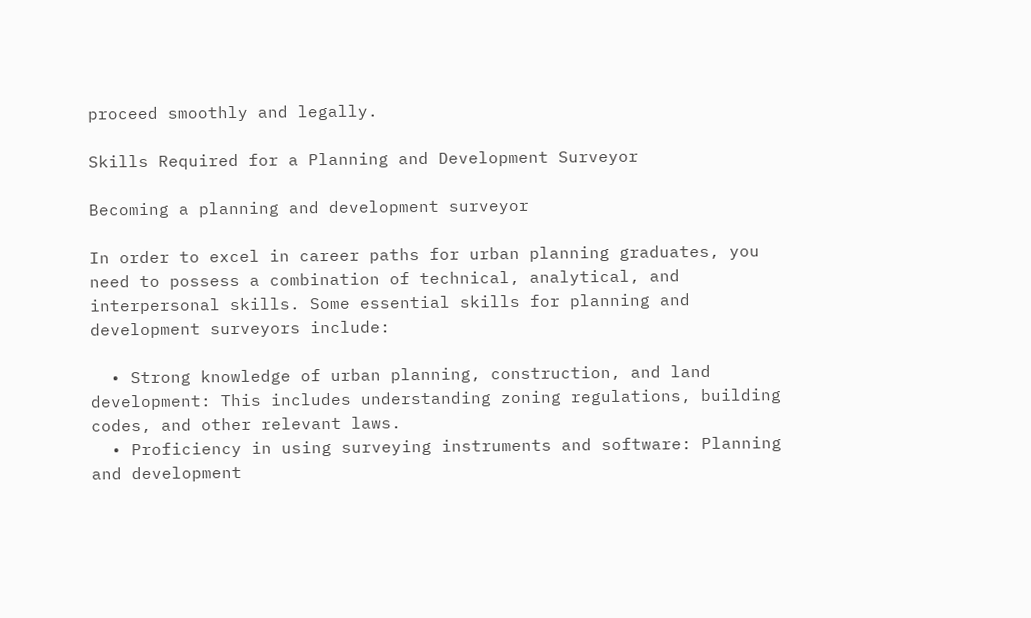proceed smoothly and legally.

Skills Required for a Planning and Development Surveyor

Becoming a planning and development surveyor

In order to excel in career paths for urban planning graduates, you need to possess a combination of technical, analytical, and interpersonal skills. Some essential skills for planning and development surveyors include:

  • Strong knowledge of urban planning, construction, and land development: This includes understanding zoning regulations, building codes, and other relevant laws.
  • Proficiency in using surveying instruments and software: Planning and development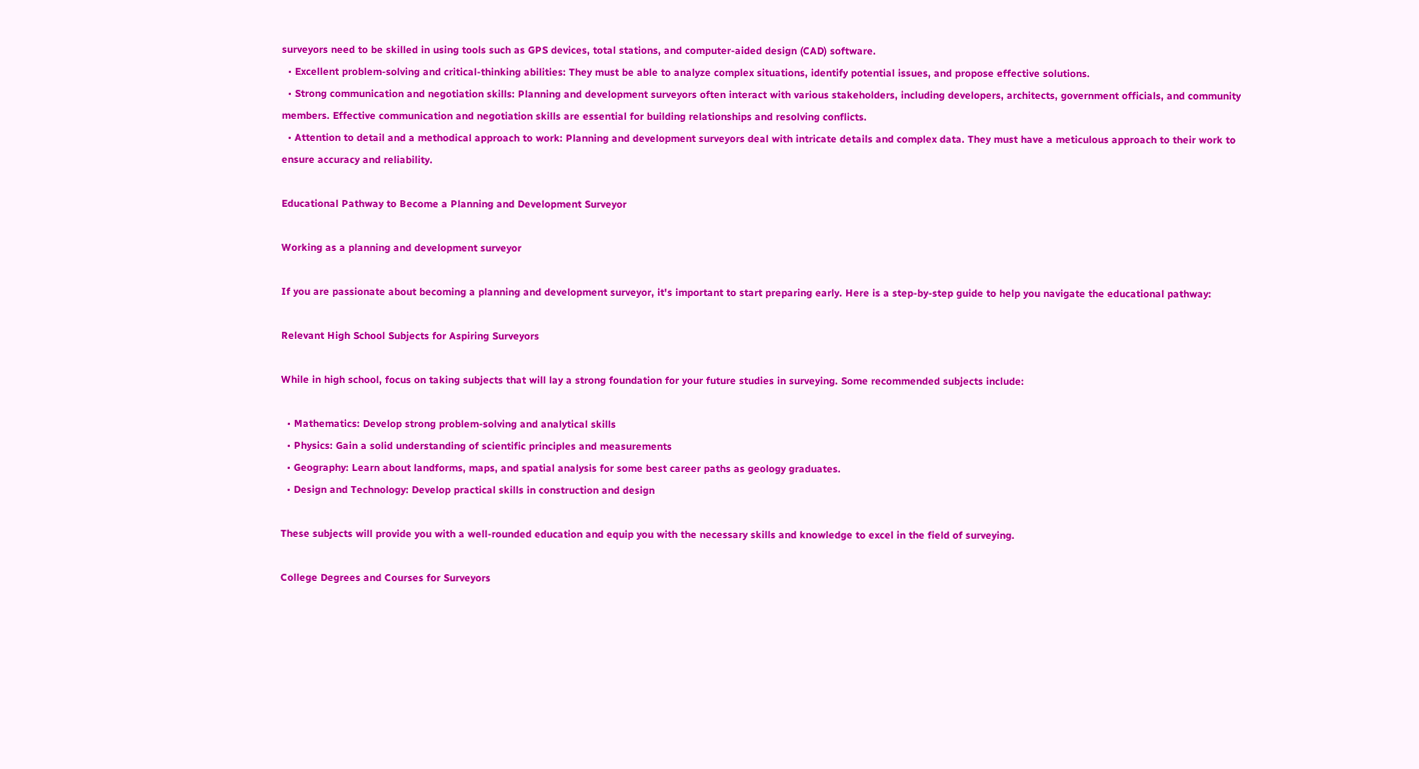surveyors need to be skilled in using tools such as GPS devices, total stations, and computer-aided design (CAD) software.
  • Excellent problem-solving and critical-thinking abilities: They must be able to analyze complex situations, identify potential issues, and propose effective solutions.
  • Strong communication and negotiation skills: Planning and development surveyors often interact with various stakeholders, including developers, architects, government officials, and community members. Effective communication and negotiation skills are essential for building relationships and resolving conflicts.
  • Attention to detail and a methodical approach to work: Planning and development surveyors deal with intricate details and complex data. They must have a meticulous approach to their work to ensure accuracy and reliability.

Educational Pathway to Become a Planning and Development Surveyor

Working as a planning and development surveyor

If you are passionate about becoming a planning and development surveyor, it's important to start preparing early. Here is a step-by-step guide to help you navigate the educational pathway:

Relevant High School Subjects for Aspiring Surveyors

While in high school, focus on taking subjects that will lay a strong foundation for your future studies in surveying. Some recommended subjects include:

  • Mathematics: Develop strong problem-solving and analytical skills
  • Physics: Gain a solid understanding of scientific principles and measurements
  • Geography: Learn about landforms, maps, and spatial analysis for some best career paths as geology graduates.
  • Design and Technology: Develop practical skills in construction and design

These subjects will provide you with a well-rounded education and equip you with the necessary skills and knowledge to excel in the field of surveying.

College Degrees and Courses for Surveyors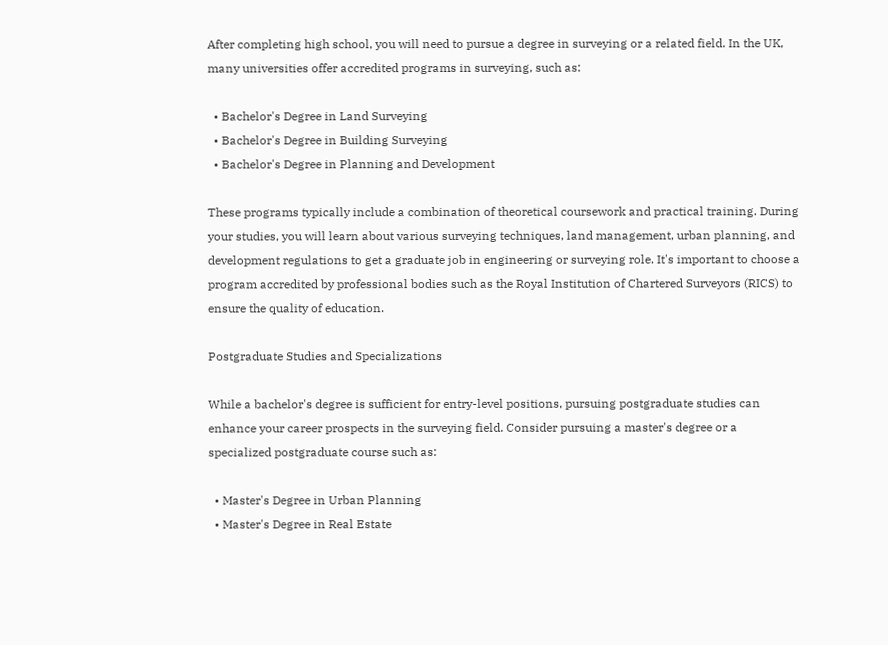After completing high school, you will need to pursue a degree in surveying or a related field. In the UK, many universities offer accredited programs in surveying, such as:

  • Bachelor's Degree in Land Surveying
  • Bachelor's Degree in Building Surveying
  • Bachelor's Degree in Planning and Development

These programs typically include a combination of theoretical coursework and practical training. During your studies, you will learn about various surveying techniques, land management, urban planning, and development regulations to get a graduate job in engineering or surveying role. It's important to choose a program accredited by professional bodies such as the Royal Institution of Chartered Surveyors (RICS) to ensure the quality of education.

Postgraduate Studies and Specializations

While a bachelor's degree is sufficient for entry-level positions, pursuing postgraduate studies can enhance your career prospects in the surveying field. Consider pursuing a master's degree or a specialized postgraduate course such as:

  • Master's Degree in Urban Planning
  • Master's Degree in Real Estate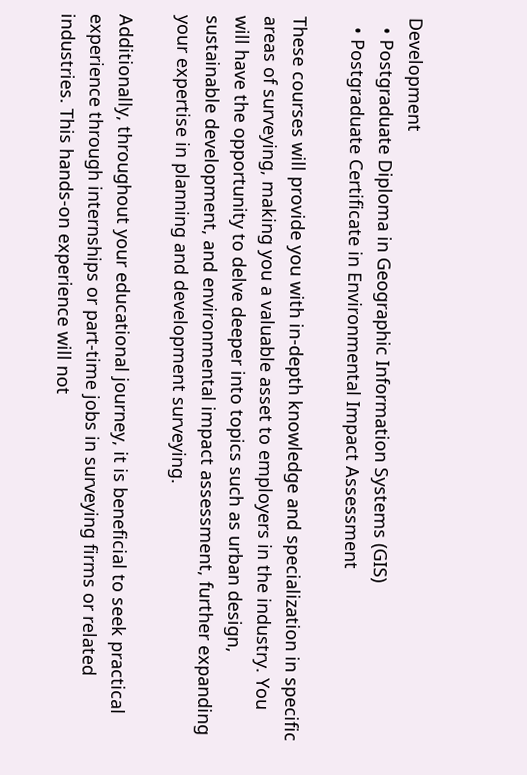Development
  • Postgraduate Diploma in Geographic Information Systems (GIS)
  • Postgraduate Certificate in Environmental Impact Assessment

These courses will provide you with in-depth knowledge and specialization in specific areas of surveying, making you a valuable asset to employers in the industry. You will have the opportunity to delve deeper into topics such as urban design, sustainable development, and environmental impact assessment, further expanding your expertise in planning and development surveying.

Additionally, throughout your educational journey, it is beneficial to seek practical experience through internships or part-time jobs in surveying firms or related industries. This hands-on experience will not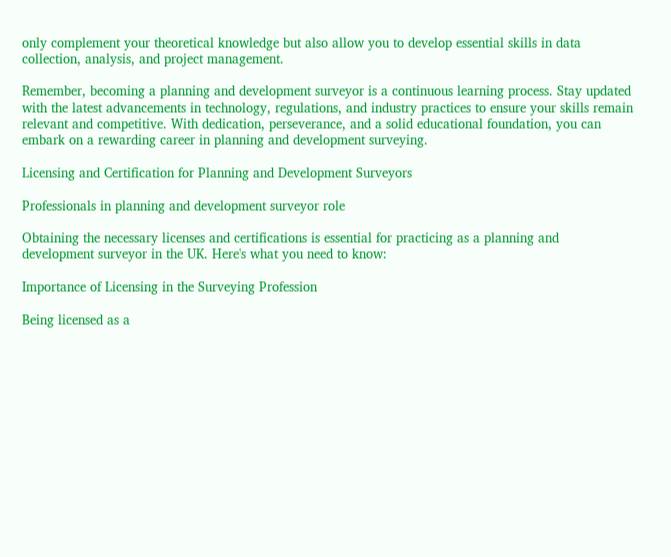only complement your theoretical knowledge but also allow you to develop essential skills in data collection, analysis, and project management.

Remember, becoming a planning and development surveyor is a continuous learning process. Stay updated with the latest advancements in technology, regulations, and industry practices to ensure your skills remain relevant and competitive. With dedication, perseverance, and a solid educational foundation, you can embark on a rewarding career in planning and development surveying.

Licensing and Certification for Planning and Development Surveyors

Professionals in planning and development surveyor role

Obtaining the necessary licenses and certifications is essential for practicing as a planning and development surveyor in the UK. Here's what you need to know:

Importance of Licensing in the Surveying Profession

Being licensed as a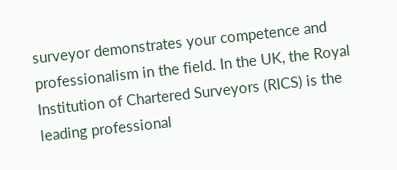surveyor demonstrates your competence and professionalism in the field. In the UK, the Royal Institution of Chartered Surveyors (RICS) is the leading professional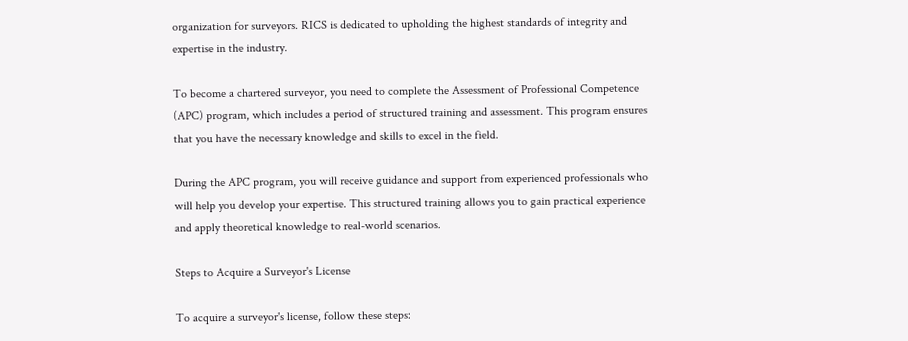organization for surveyors. RICS is dedicated to upholding the highest standards of integrity and expertise in the industry.

To become a chartered surveyor, you need to complete the Assessment of Professional Competence (APC) program, which includes a period of structured training and assessment. This program ensures that you have the necessary knowledge and skills to excel in the field.

During the APC program, you will receive guidance and support from experienced professionals who will help you develop your expertise. This structured training allows you to gain practical experience and apply theoretical knowledge to real-world scenarios.

Steps to Acquire a Surveyor's License

To acquire a surveyor's license, follow these steps: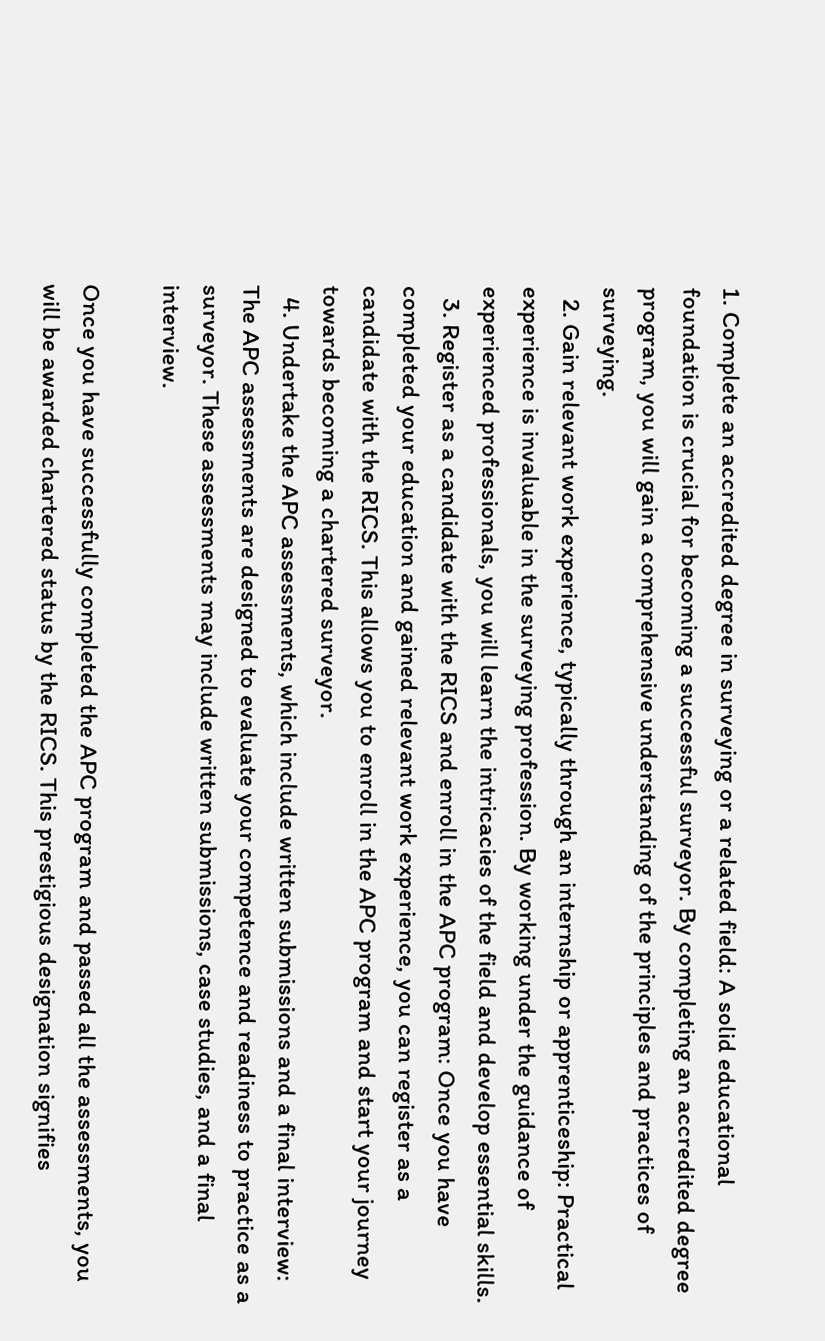1. Complete an accredited degree in surveying or a related field: A solid educational foundation is crucial for becoming a successful surveyor. By completing an accredited degree program, you will gain a comprehensive understanding of the principles and practices of surveying.
  2. Gain relevant work experience, typically through an internship or apprenticeship: Practical experience is invaluable in the surveying profession. By working under the guidance of experienced professionals, you will learn the intricacies of the field and develop essential skills.
  3. Register as a candidate with the RICS and enroll in the APC program: Once you have completed your education and gained relevant work experience, you can register as a candidate with the RICS. This allows you to enroll in the APC program and start your journey towards becoming a chartered surveyor.
  4. Undertake the APC assessments, which include written submissions and a final interview: The APC assessments are designed to evaluate your competence and readiness to practice as a surveyor. These assessments may include written submissions, case studies, and a final interview.

Once you have successfully completed the APC program and passed all the assessments, you will be awarded chartered status by the RICS. This prestigious designation signifies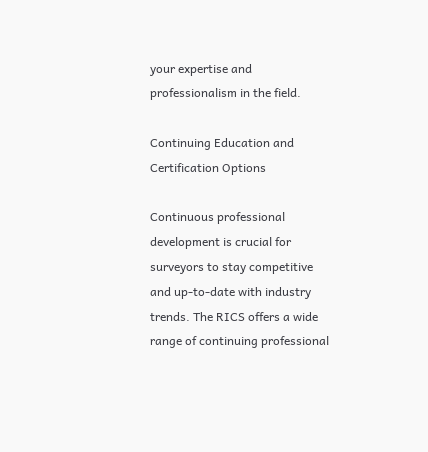your expertise and professionalism in the field.

Continuing Education and Certification Options

Continuous professional development is crucial for surveyors to stay competitive and up-to-date with industry trends. The RICS offers a wide range of continuing professional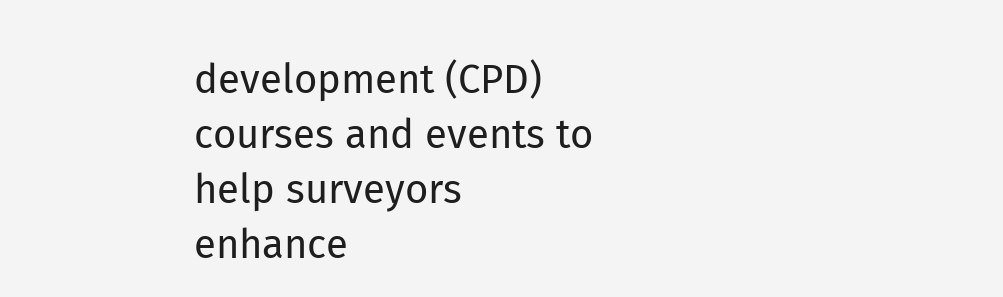development (CPD) courses and events to help surveyors enhance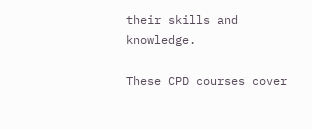their skills and knowledge.

These CPD courses cover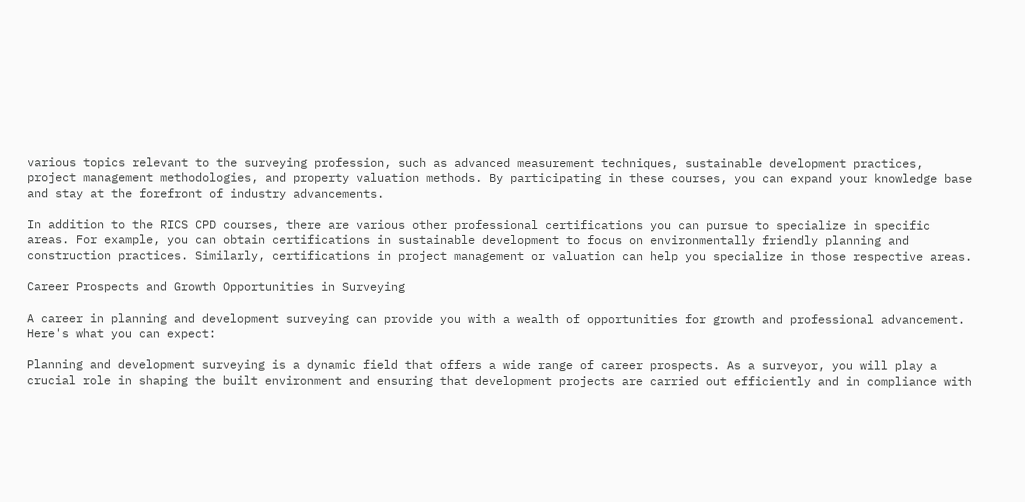various topics relevant to the surveying profession, such as advanced measurement techniques, sustainable development practices, project management methodologies, and property valuation methods. By participating in these courses, you can expand your knowledge base and stay at the forefront of industry advancements.

In addition to the RICS CPD courses, there are various other professional certifications you can pursue to specialize in specific areas. For example, you can obtain certifications in sustainable development to focus on environmentally friendly planning and construction practices. Similarly, certifications in project management or valuation can help you specialize in those respective areas.

Career Prospects and Growth Opportunities in Surveying

A career in planning and development surveying can provide you with a wealth of opportunities for growth and professional advancement. Here's what you can expect:

Planning and development surveying is a dynamic field that offers a wide range of career prospects. As a surveyor, you will play a crucial role in shaping the built environment and ensuring that development projects are carried out efficiently and in compliance with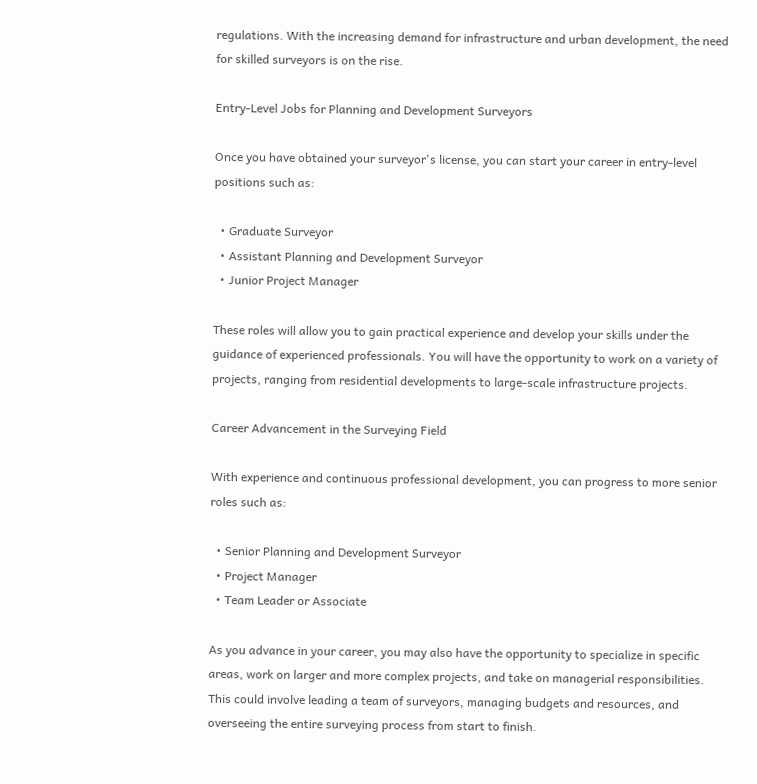regulations. With the increasing demand for infrastructure and urban development, the need for skilled surveyors is on the rise.

Entry-Level Jobs for Planning and Development Surveyors

Once you have obtained your surveyor's license, you can start your career in entry-level positions such as:

  • Graduate Surveyor
  • Assistant Planning and Development Surveyor
  • Junior Project Manager

These roles will allow you to gain practical experience and develop your skills under the guidance of experienced professionals. You will have the opportunity to work on a variety of projects, ranging from residential developments to large-scale infrastructure projects.

Career Advancement in the Surveying Field

With experience and continuous professional development, you can progress to more senior roles such as:

  • Senior Planning and Development Surveyor
  • Project Manager
  • Team Leader or Associate

As you advance in your career, you may also have the opportunity to specialize in specific areas, work on larger and more complex projects, and take on managerial responsibilities. This could involve leading a team of surveyors, managing budgets and resources, and overseeing the entire surveying process from start to finish.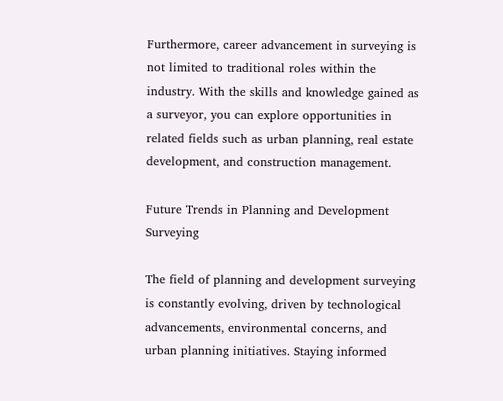Furthermore, career advancement in surveying is not limited to traditional roles within the industry. With the skills and knowledge gained as a surveyor, you can explore opportunities in related fields such as urban planning, real estate development, and construction management.

Future Trends in Planning and Development Surveying

The field of planning and development surveying is constantly evolving, driven by technological advancements, environmental concerns, and urban planning initiatives. Staying informed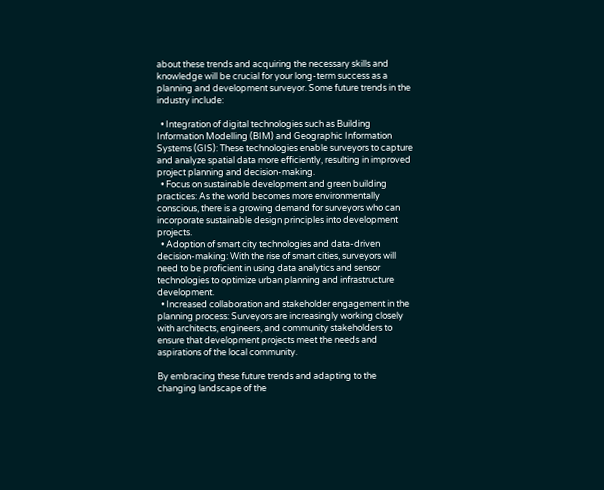about these trends and acquiring the necessary skills and knowledge will be crucial for your long-term success as a planning and development surveyor. Some future trends in the industry include:

  • Integration of digital technologies such as Building Information Modelling (BIM) and Geographic Information Systems (GIS): These technologies enable surveyors to capture and analyze spatial data more efficiently, resulting in improved project planning and decision-making.
  • Focus on sustainable development and green building practices: As the world becomes more environmentally conscious, there is a growing demand for surveyors who can incorporate sustainable design principles into development projects.
  • Adoption of smart city technologies and data-driven decision-making: With the rise of smart cities, surveyors will need to be proficient in using data analytics and sensor technologies to optimize urban planning and infrastructure development.
  • Increased collaboration and stakeholder engagement in the planning process: Surveyors are increasingly working closely with architects, engineers, and community stakeholders to ensure that development projects meet the needs and aspirations of the local community.

By embracing these future trends and adapting to the changing landscape of the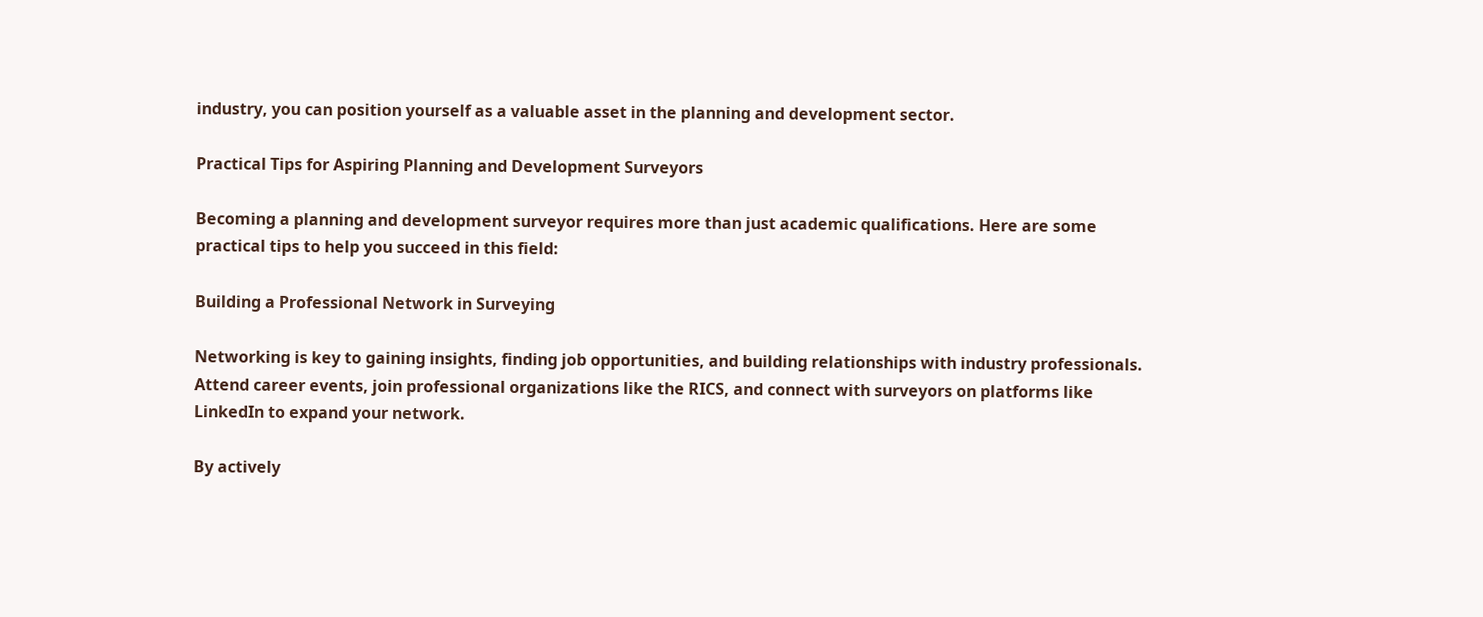industry, you can position yourself as a valuable asset in the planning and development sector.

Practical Tips for Aspiring Planning and Development Surveyors

Becoming a planning and development surveyor requires more than just academic qualifications. Here are some practical tips to help you succeed in this field:

Building a Professional Network in Surveying

Networking is key to gaining insights, finding job opportunities, and building relationships with industry professionals. Attend career events, join professional organizations like the RICS, and connect with surveyors on platforms like LinkedIn to expand your network.

By actively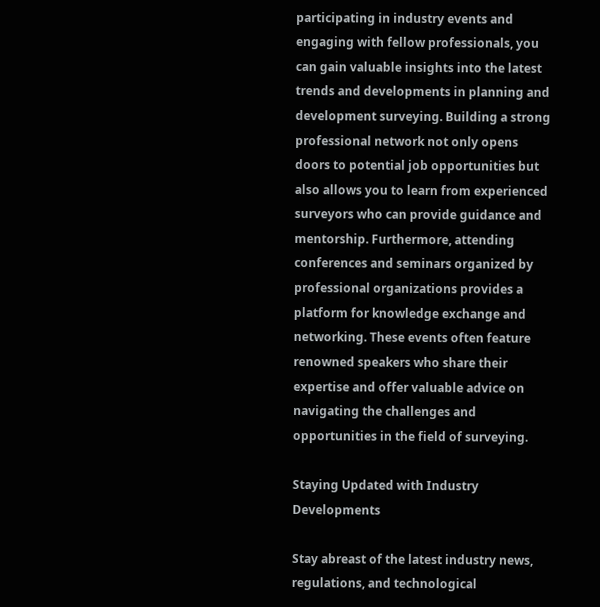participating in industry events and engaging with fellow professionals, you can gain valuable insights into the latest trends and developments in planning and development surveying. Building a strong professional network not only opens doors to potential job opportunities but also allows you to learn from experienced surveyors who can provide guidance and mentorship. Furthermore, attending conferences and seminars organized by professional organizations provides a platform for knowledge exchange and networking. These events often feature renowned speakers who share their expertise and offer valuable advice on navigating the challenges and opportunities in the field of surveying.

Staying Updated with Industry Developments

Stay abreast of the latest industry news, regulations, and technological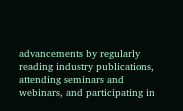advancements by regularly reading industry publications, attending seminars and webinars, and participating in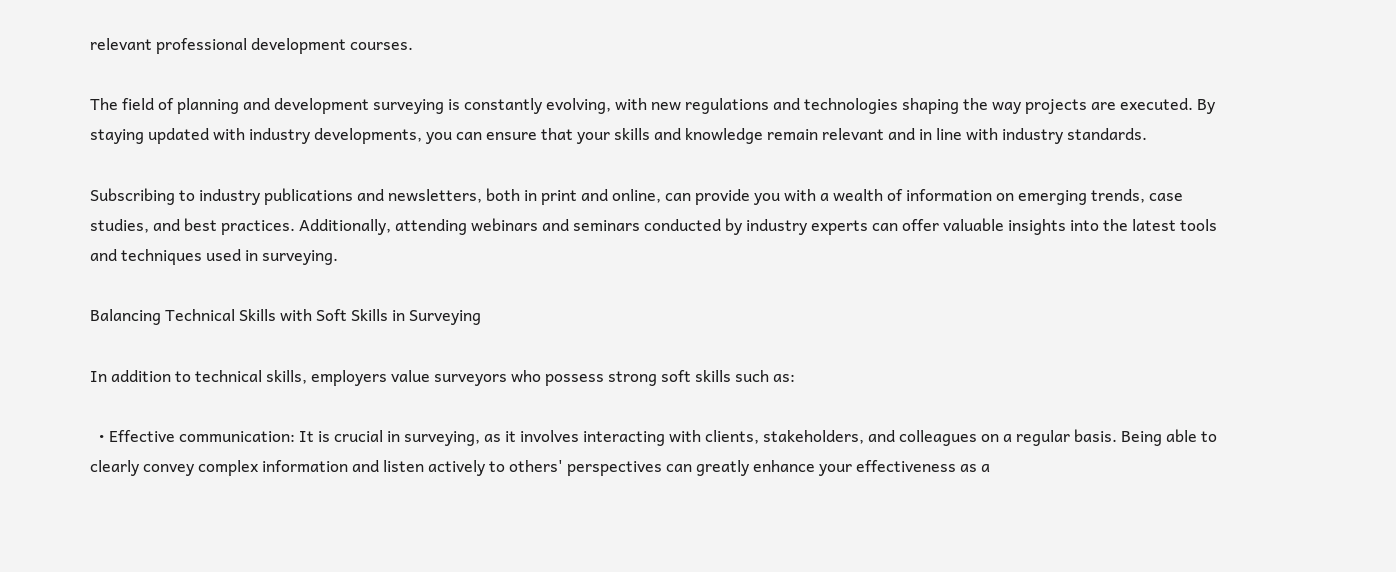relevant professional development courses.

The field of planning and development surveying is constantly evolving, with new regulations and technologies shaping the way projects are executed. By staying updated with industry developments, you can ensure that your skills and knowledge remain relevant and in line with industry standards.

Subscribing to industry publications and newsletters, both in print and online, can provide you with a wealth of information on emerging trends, case studies, and best practices. Additionally, attending webinars and seminars conducted by industry experts can offer valuable insights into the latest tools and techniques used in surveying.

Balancing Technical Skills with Soft Skills in Surveying

In addition to technical skills, employers value surveyors who possess strong soft skills such as:

  • Effective communication: It is crucial in surveying, as it involves interacting with clients, stakeholders, and colleagues on a regular basis. Being able to clearly convey complex information and listen actively to others' perspectives can greatly enhance your effectiveness as a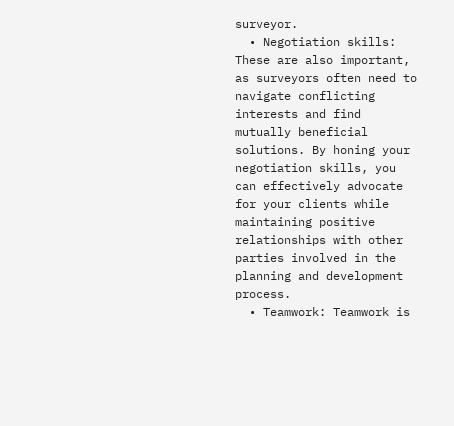surveyor.
  • Negotiation skills: These are also important, as surveyors often need to navigate conflicting interests and find mutually beneficial solutions. By honing your negotiation skills, you can effectively advocate for your clients while maintaining positive relationships with other parties involved in the planning and development process.
  • Teamwork: Teamwork is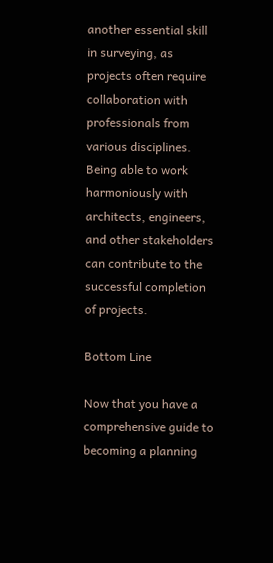another essential skill in surveying, as projects often require collaboration with professionals from various disciplines. Being able to work harmoniously with architects, engineers, and other stakeholders can contribute to the successful completion of projects.

Bottom Line

Now that you have a comprehensive guide to becoming a planning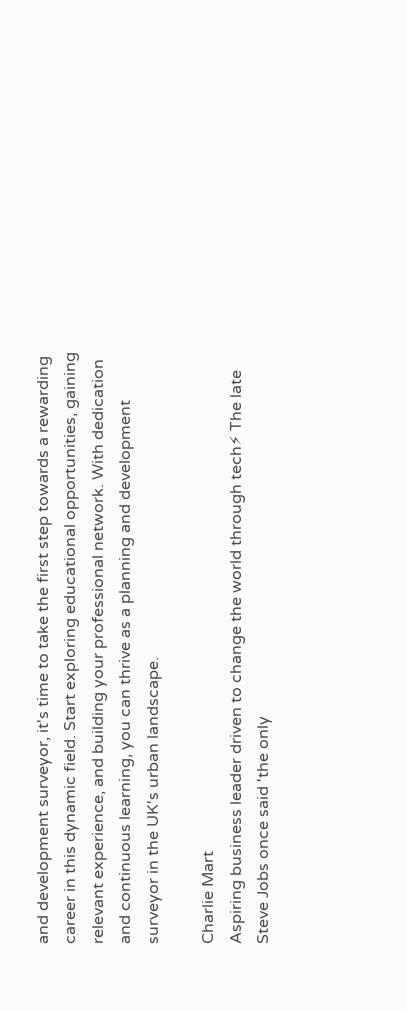and development surveyor, it's time to take the first step towards a rewarding career in this dynamic field. Start exploring educational opportunities, gaining relevant experience, and building your professional network. With dedication and continuous learning, you can thrive as a planning and development surveyor in the UK's urban landscape.

Charlie Mart
Aspiring business leader driven to change the world through tech⚡ The late Steve Jobs once said 'the only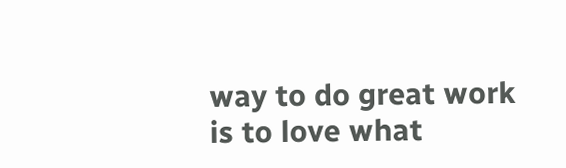way to do great work is to love what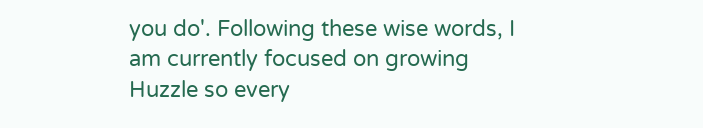you do'. Following these wise words, I am currently focused on growing Huzzle so every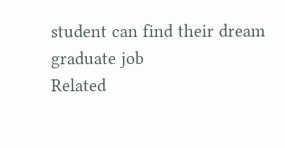student can find their dream graduate job
Related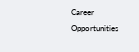Career Opportunities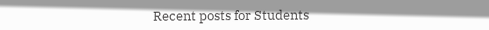Recent posts for Students